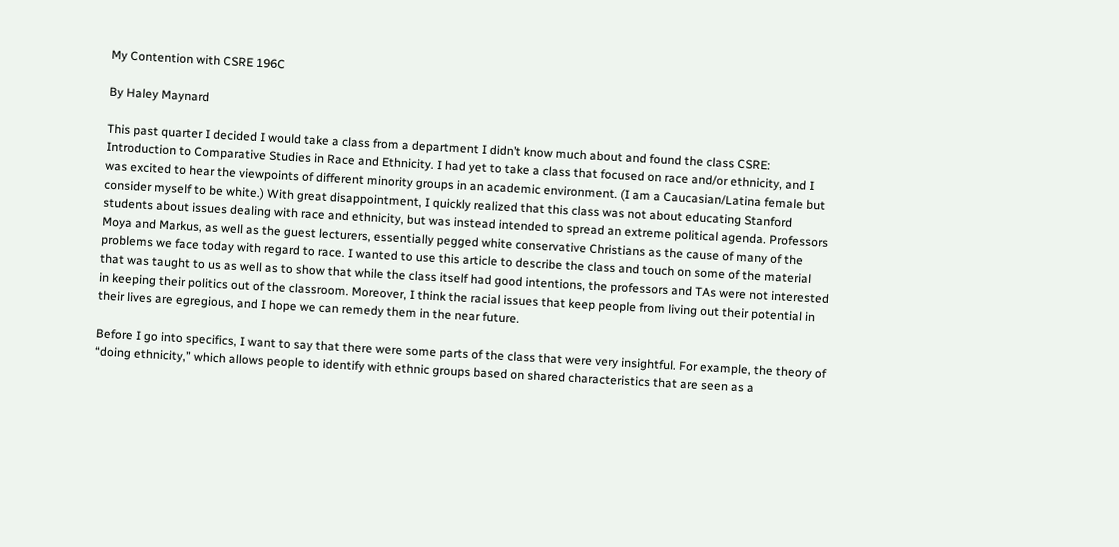My Contention with CSRE 196C

By Haley Maynard

This past quarter I decided I would take a class from a department I didn’t know much about and found the class CSRE: Introduction to Comparative Studies in Race and Ethnicity. I had yet to take a class that focused on race and/or ethnicity, and I was excited to hear the viewpoints of different minority groups in an academic environment. (I am a Caucasian/Latina female but consider myself to be white.) With great disappointment, I quickly realized that this class was not about educating Stanford students about issues dealing with race and ethnicity, but was instead intended to spread an extreme political agenda. Professors Moya and Markus, as well as the guest lecturers, essentially pegged white conservative Christians as the cause of many of the problems we face today with regard to race. I wanted to use this article to describe the class and touch on some of the material that was taught to us as well as to show that while the class itself had good intentions, the professors and TAs were not interested in keeping their politics out of the classroom. Moreover, I think the racial issues that keep people from living out their potential in their lives are egregious, and I hope we can remedy them in the near future.

Before I go into specifics, I want to say that there were some parts of the class that were very insightful. For example, the theory of “doing ethnicity,” which allows people to identify with ethnic groups based on shared characteristics that are seen as a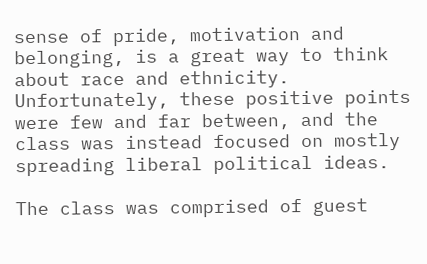sense of pride, motivation and belonging, is a great way to think about race and ethnicity. Unfortunately, these positive points were few and far between, and the class was instead focused on mostly spreading liberal political ideas.

The class was comprised of guest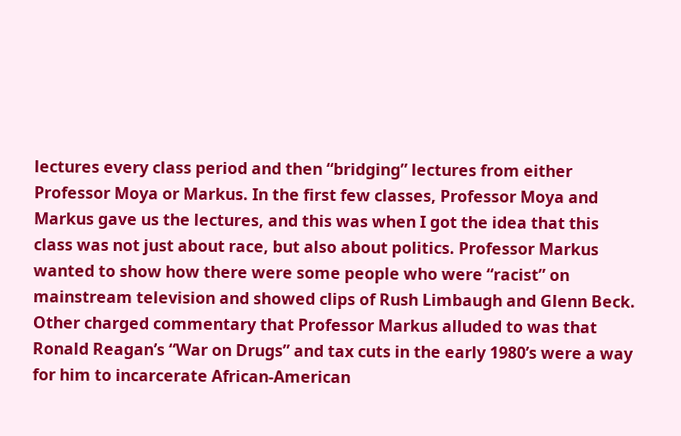lectures every class period and then “bridging” lectures from either Professor Moya or Markus. In the first few classes, Professor Moya and Markus gave us the lectures, and this was when I got the idea that this class was not just about race, but also about politics. Professor Markus wanted to show how there were some people who were “racist” on mainstream television and showed clips of Rush Limbaugh and Glenn Beck. Other charged commentary that Professor Markus alluded to was that Ronald Reagan’s “War on Drugs” and tax cuts in the early 1980’s were a way for him to incarcerate African-American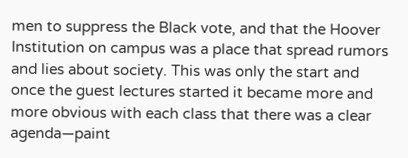men to suppress the Black vote, and that the Hoover Institution on campus was a place that spread rumors and lies about society. This was only the start and once the guest lectures started it became more and more obvious with each class that there was a clear agenda—paint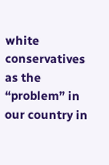white conservatives as the “problem” in our country in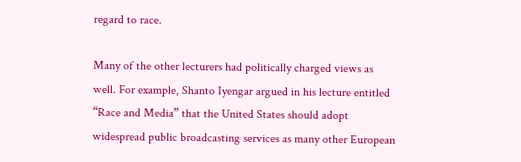regard to race.

Many of the other lecturers had politically charged views as well. For example, Shanto Iyengar argued in his lecture entitled “Race and Media” that the United States should adopt widespread public broadcasting services as many other European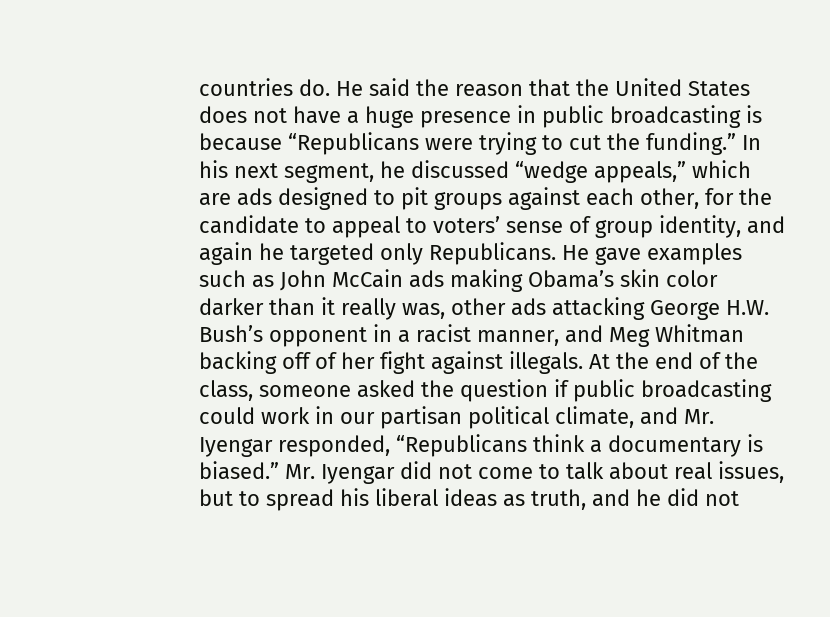countries do. He said the reason that the United States does not have a huge presence in public broadcasting is because “Republicans were trying to cut the funding.” In his next segment, he discussed “wedge appeals,” which are ads designed to pit groups against each other, for the candidate to appeal to voters’ sense of group identity, and again he targeted only Republicans. He gave examples such as John McCain ads making Obama’s skin color darker than it really was, other ads attacking George H.W. Bush’s opponent in a racist manner, and Meg Whitman backing off of her fight against illegals. At the end of the class, someone asked the question if public broadcasting could work in our partisan political climate, and Mr. Iyengar responded, “Republicans think a documentary is biased.” Mr. Iyengar did not come to talk about real issues, but to spread his liberal ideas as truth, and he did not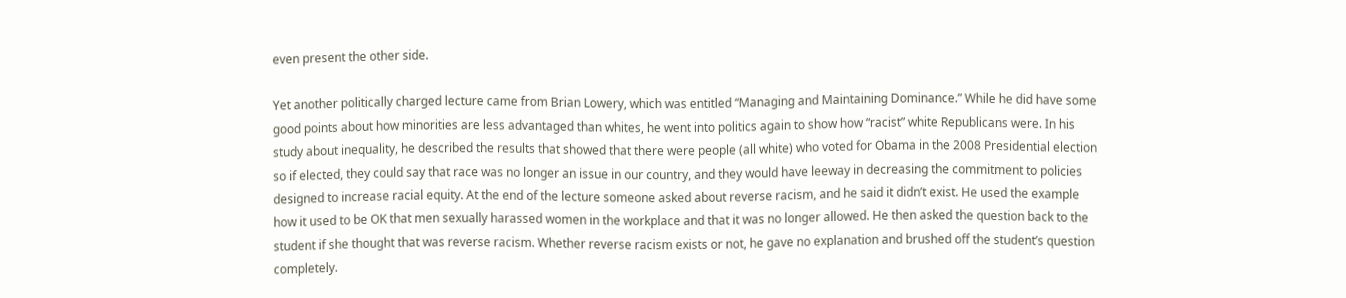even present the other side.

Yet another politically charged lecture came from Brian Lowery, which was entitled “Managing and Maintaining Dominance.” While he did have some good points about how minorities are less advantaged than whites, he went into politics again to show how “racist” white Republicans were. In his study about inequality, he described the results that showed that there were people (all white) who voted for Obama in the 2008 Presidential election so if elected, they could say that race was no longer an issue in our country, and they would have leeway in decreasing the commitment to policies designed to increase racial equity. At the end of the lecture someone asked about reverse racism, and he said it didn’t exist. He used the example how it used to be OK that men sexually harassed women in the workplace and that it was no longer allowed. He then asked the question back to the student if she thought that was reverse racism. Whether reverse racism exists or not, he gave no explanation and brushed off the student’s question completely.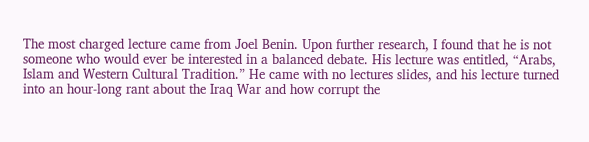The most charged lecture came from Joel Benin. Upon further research, I found that he is not someone who would ever be interested in a balanced debate. His lecture was entitled, “Arabs, Islam and Western Cultural Tradition.” He came with no lectures slides, and his lecture turned into an hour-long rant about the Iraq War and how corrupt the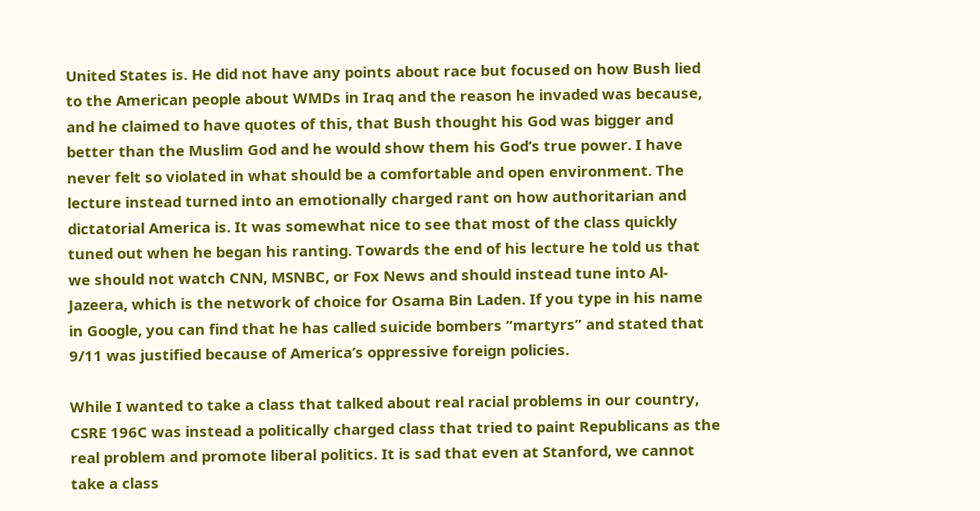United States is. He did not have any points about race but focused on how Bush lied to the American people about WMDs in Iraq and the reason he invaded was because, and he claimed to have quotes of this, that Bush thought his God was bigger and better than the Muslim God and he would show them his God’s true power. I have never felt so violated in what should be a comfortable and open environment. The lecture instead turned into an emotionally charged rant on how authoritarian and dictatorial America is. It was somewhat nice to see that most of the class quickly tuned out when he began his ranting. Towards the end of his lecture he told us that we should not watch CNN, MSNBC, or Fox News and should instead tune into Al-Jazeera, which is the network of choice for Osama Bin Laden. If you type in his name in Google, you can find that he has called suicide bombers “martyrs” and stated that 9/11 was justified because of America’s oppressive foreign policies.

While I wanted to take a class that talked about real racial problems in our country, CSRE 196C was instead a politically charged class that tried to paint Republicans as the real problem and promote liberal politics. It is sad that even at Stanford, we cannot take a class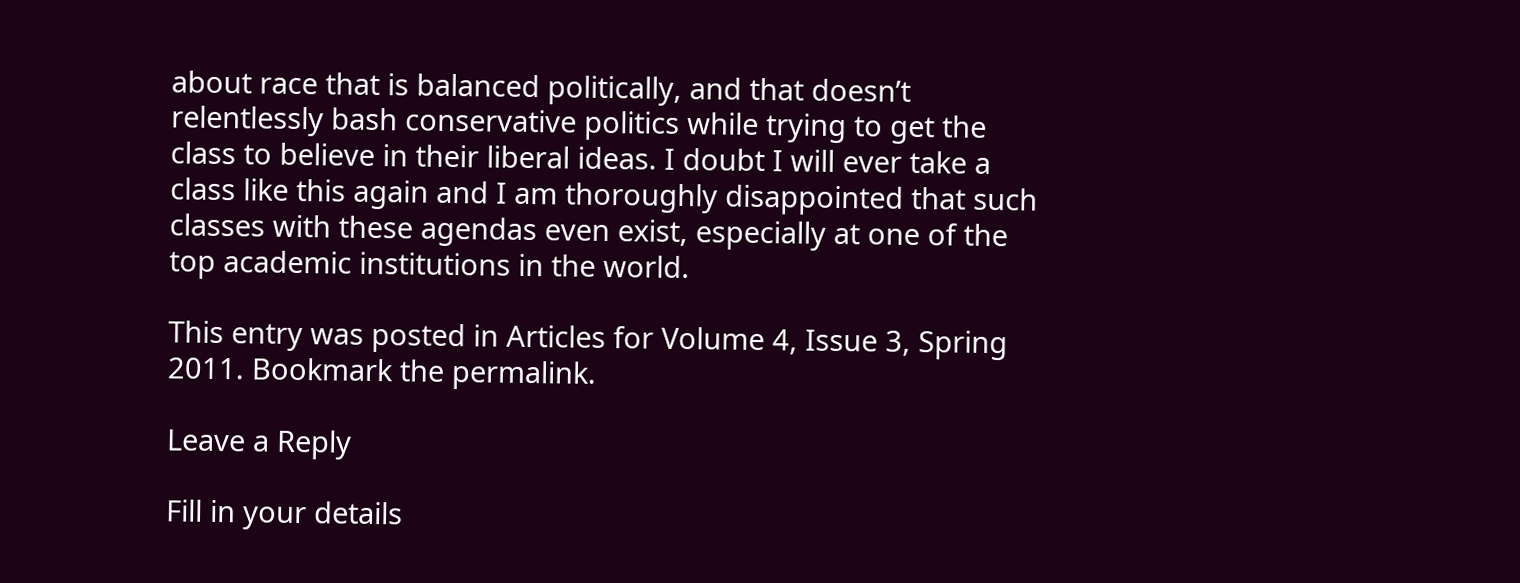about race that is balanced politically, and that doesn’t relentlessly bash conservative politics while trying to get the class to believe in their liberal ideas. I doubt I will ever take a class like this again and I am thoroughly disappointed that such classes with these agendas even exist, especially at one of the top academic institutions in the world.

This entry was posted in Articles for Volume 4, Issue 3, Spring 2011. Bookmark the permalink.

Leave a Reply

Fill in your details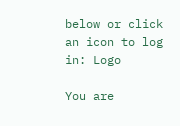below or click an icon to log in: Logo

You are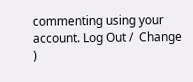commenting using your account. Log Out /  Change )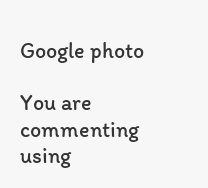Google photo

You are commenting using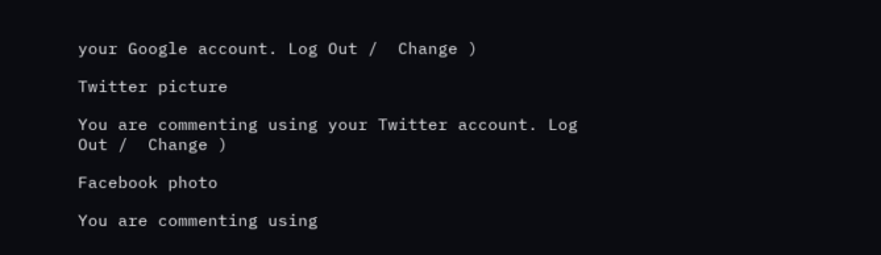your Google account. Log Out /  Change )

Twitter picture

You are commenting using your Twitter account. Log Out /  Change )

Facebook photo

You are commenting using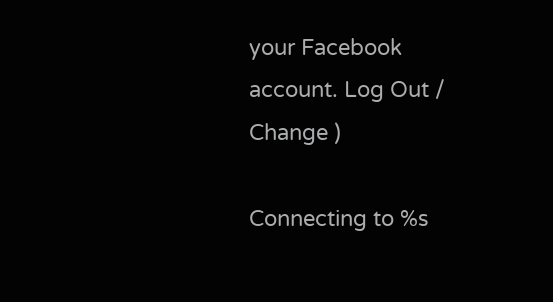your Facebook account. Log Out /  Change )

Connecting to %s